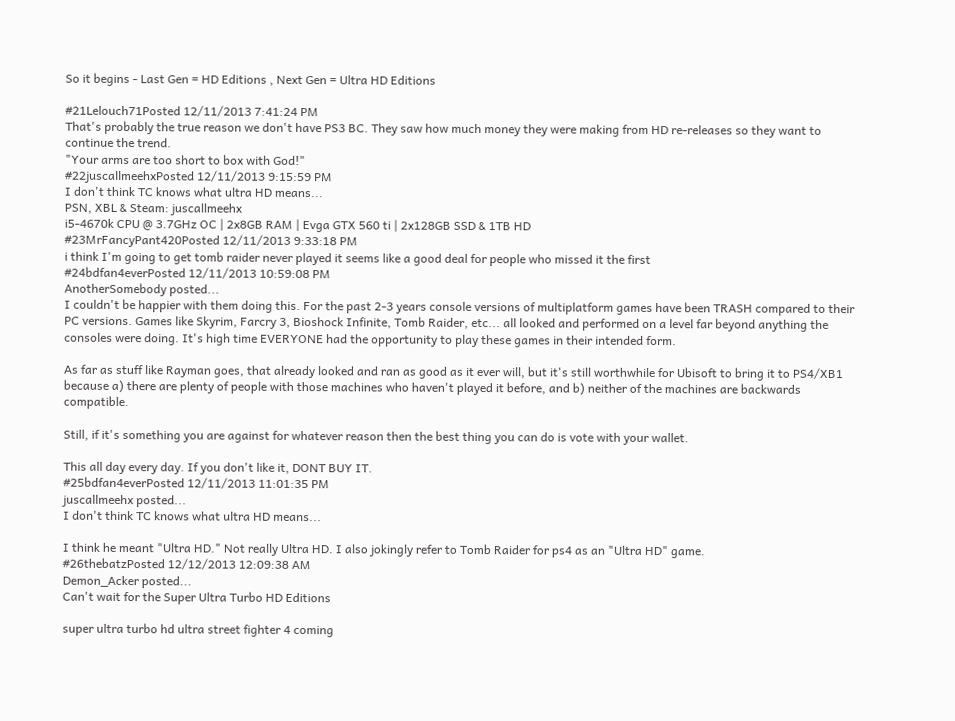So it begins - Last Gen = HD Editions , Next Gen = Ultra HD Editions

#21Lelouch71Posted 12/11/2013 7:41:24 PM
That's probably the true reason we don't have PS3 BC. They saw how much money they were making from HD re-releases so they want to continue the trend.
"Your arms are too short to box with God!"
#22juscallmeehxPosted 12/11/2013 9:15:59 PM
I don't think TC knows what ultra HD means...
PSN, XBL & Steam: juscallmeehx
i5-4670k CPU @ 3.7GHz OC | 2x8GB RAM | Evga GTX 560 ti | 2x128GB SSD & 1TB HD
#23MrFancyPant420Posted 12/11/2013 9:33:18 PM
i think I'm going to get tomb raider never played it seems like a good deal for people who missed it the first
#24bdfan4everPosted 12/11/2013 10:59:08 PM
AnotherSomebody posted...
I couldn't be happier with them doing this. For the past 2-3 years console versions of multiplatform games have been TRASH compared to their PC versions. Games like Skyrim, Farcry 3, Bioshock Infinite, Tomb Raider, etc... all looked and performed on a level far beyond anything the consoles were doing. It's high time EVERYONE had the opportunity to play these games in their intended form.

As far as stuff like Rayman goes, that already looked and ran as good as it ever will, but it's still worthwhile for Ubisoft to bring it to PS4/XB1 because a) there are plenty of people with those machines who haven't played it before, and b) neither of the machines are backwards compatible.

Still, if it's something you are against for whatever reason then the best thing you can do is vote with your wallet.

This all day every day. If you don't like it, DONT BUY IT.
#25bdfan4everPosted 12/11/2013 11:01:35 PM
juscallmeehx posted...
I don't think TC knows what ultra HD means...

I think he meant "Ultra HD." Not really Ultra HD. I also jokingly refer to Tomb Raider for ps4 as an "Ultra HD" game.
#26thebatzPosted 12/12/2013 12:09:38 AM
Demon_Acker posted...
Can't wait for the Super Ultra Turbo HD Editions

super ultra turbo hd ultra street fighter 4 coming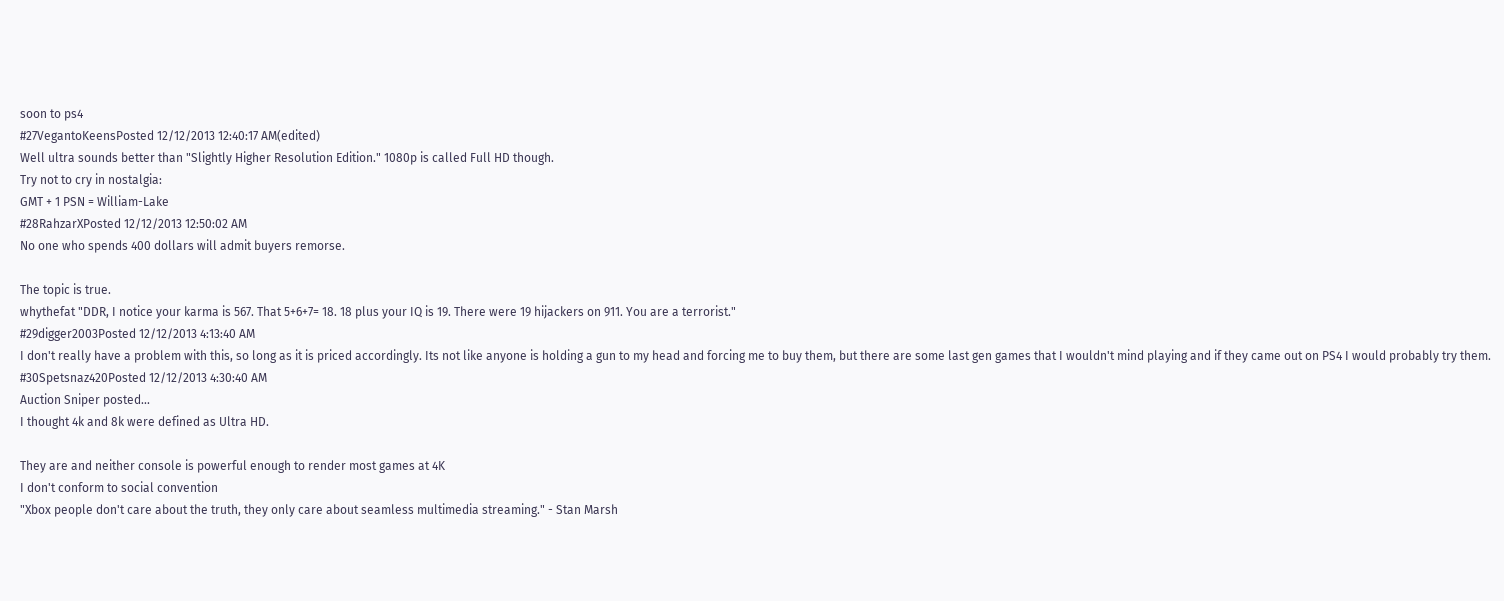soon to ps4
#27VegantoKeensPosted 12/12/2013 12:40:17 AM(edited)
Well ultra sounds better than "Slightly Higher Resolution Edition." 1080p is called Full HD though.
Try not to cry in nostalgia:
GMT + 1 PSN = William-Lake
#28RahzarXPosted 12/12/2013 12:50:02 AM
No one who spends 400 dollars will admit buyers remorse.

The topic is true.
whythefat "DDR, I notice your karma is 567. That 5+6+7= 18. 18 plus your IQ is 19. There were 19 hijackers on 911. You are a terrorist."
#29digger2003Posted 12/12/2013 4:13:40 AM
I don't really have a problem with this, so long as it is priced accordingly. Its not like anyone is holding a gun to my head and forcing me to buy them, but there are some last gen games that I wouldn't mind playing and if they came out on PS4 I would probably try them.
#30Spetsnaz420Posted 12/12/2013 4:30:40 AM
Auction Sniper posted...
I thought 4k and 8k were defined as Ultra HD.

They are and neither console is powerful enough to render most games at 4K
I don't conform to social convention
"Xbox people don't care about the truth, they only care about seamless multimedia streaming." - Stan Marsh